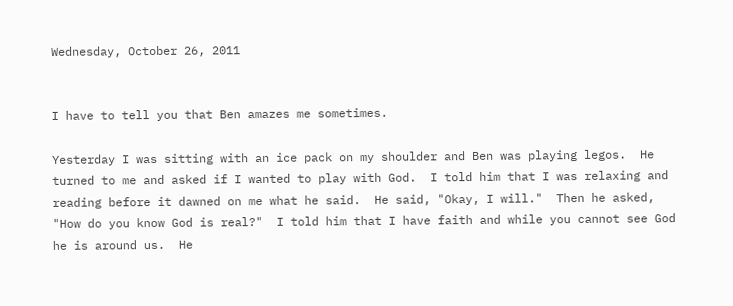Wednesday, October 26, 2011


I have to tell you that Ben amazes me sometimes.

Yesterday I was sitting with an ice pack on my shoulder and Ben was playing legos.  He turned to me and asked if I wanted to play with God.  I told him that I was relaxing and reading before it dawned on me what he said.  He said, "Okay, I will."  Then he asked, "How do you know God is real?"  I told him that I have faith and while you cannot see God he is around us.  He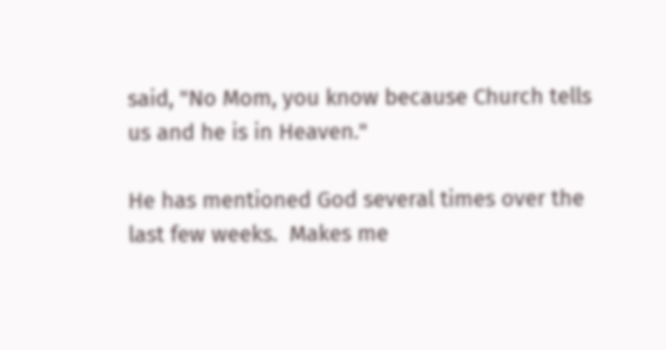said, "No Mom, you know because Church tells us and he is in Heaven."

He has mentioned God several times over the last few weeks.  Makes me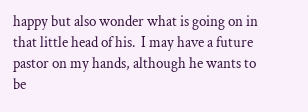happy but also wonder what is going on in that little head of his.  I may have a future pastor on my hands, although he wants to be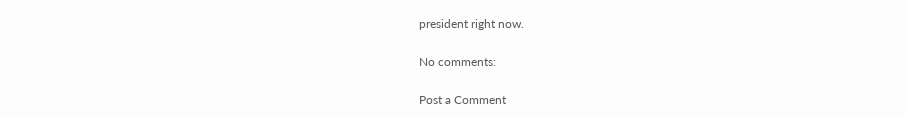president right now.

No comments:

Post a Comment